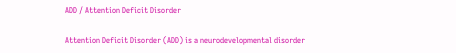ADD / Attention Deficit Disorder

Attention Deficit Disorder (ADD) is a neurodevelopmental disorder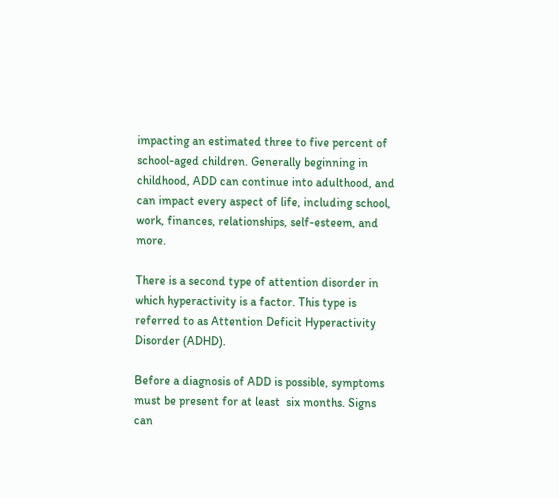impacting an estimated three to five percent of school-aged children. Generally beginning in childhood, ADD can continue into adulthood, and can impact every aspect of life, including school, work, finances, relationships, self-esteem, and more.

There is a second type of attention disorder in which hyperactivity is a factor. This type is referred to as Attention Deficit Hyperactivity Disorder (ADHD).

Before a diagnosis of ADD is possible, symptoms must be present for at least  six months. Signs can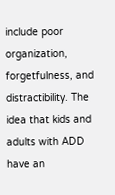include poor organization, forgetfulness, and distractibility. The idea that kids and adults with ADD have an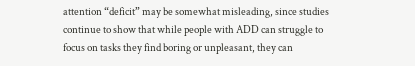attention “deficit” may be somewhat misleading, since studies continue to show that while people with ADD can struggle to focus on tasks they find boring or unpleasant, they can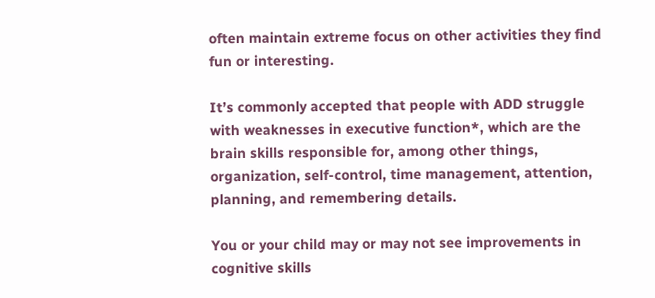often maintain extreme focus on other activities they find fun or interesting.

It’s commonly accepted that people with ADD struggle with weaknesses in executive function*, which are the brain skills responsible for, among other things, organization, self-control, time management, attention, planning, and remembering details.

You or your child may or may not see improvements in cognitive skills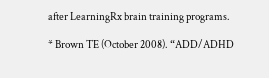after LearningRx brain training programs.

* Brown TE (October 2008). “ADD/ADHD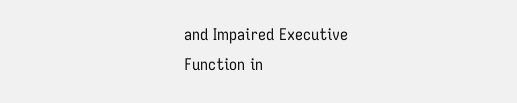and Impaired Executive Function in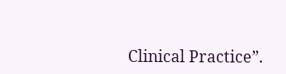Clinical Practice”.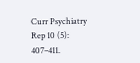Curr Psychiatry Rep 10 (5): 407–411.